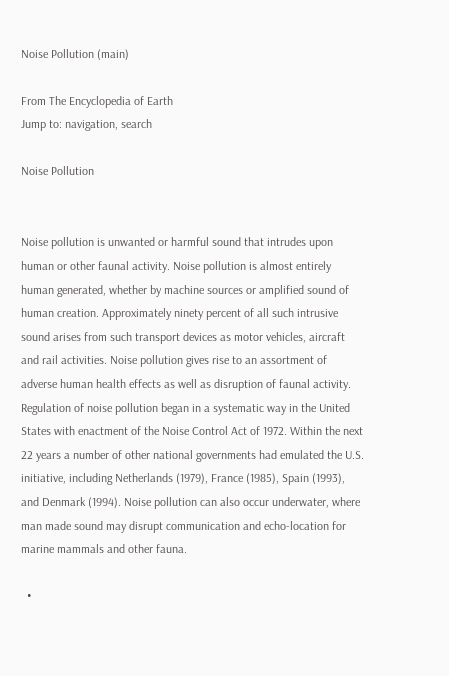Noise Pollution (main)

From The Encyclopedia of Earth
Jump to: navigation, search

Noise Pollution


Noise pollution is unwanted or harmful sound that intrudes upon human or other faunal activity. Noise pollution is almost entirely human generated, whether by machine sources or amplified sound of human creation. Approximately ninety percent of all such intrusive sound arises from such transport devices as motor vehicles, aircraft and rail activities. Noise pollution gives rise to an assortment of adverse human health effects as well as disruption of faunal activity. Regulation of noise pollution began in a systematic way in the United States with enactment of the Noise Control Act of 1972. Within the next 22 years a number of other national governments had emulated the U.S. initiative, including Netherlands (1979), France (1985), Spain (1993), and Denmark (1994). Noise pollution can also occur underwater, where man made sound may disrupt communication and echo-location for marine mammals and other fauna.

  •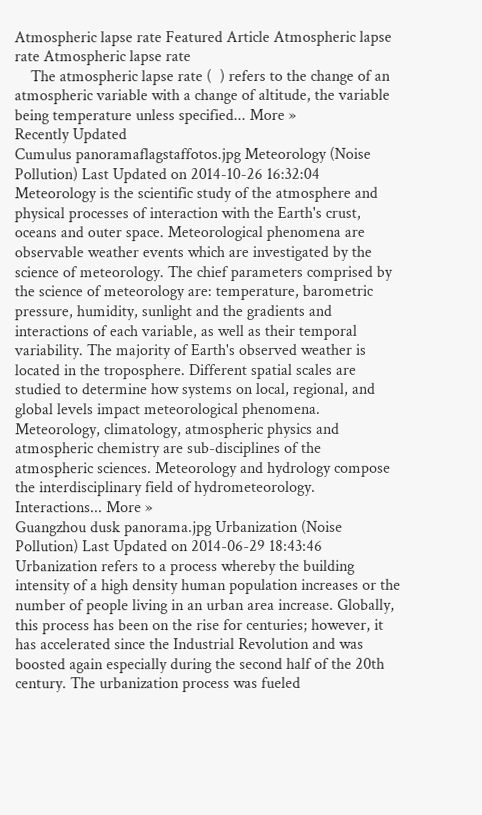Atmospheric lapse rate Featured Article Atmospheric lapse rate Atmospheric lapse rate
    The atmospheric lapse rate (  ) refers to the change of an atmospheric variable with a change of altitude, the variable being temperature unless specified... More »
Recently Updated
Cumulus panoramaflagstaffotos.jpg Meteorology (Noise Pollution) Last Updated on 2014-10-26 16:32:04 Meteorology is the scientific study of the atmosphere and physical processes of interaction with the Earth's crust, oceans and outer space. Meteorological phenomena are observable weather events which are investigated by the science of meteorology. The chief parameters comprised by the science of meteorology are: temperature, barometric pressure, humidity, sunlight and the gradients and interactions of each variable, as well as their temporal variability. The majority of Earth's observed weather is located in the troposphere. Different spatial scales are studied to determine how systems on local, regional, and global levels impact meteorological phenomena. Meteorology, climatology, atmospheric physics and atmospheric chemistry are sub-disciplines of the atmospheric sciences. Meteorology and hydrology compose the interdisciplinary field of hydrometeorology. Interactions... More »
Guangzhou dusk panorama.jpg Urbanization (Noise Pollution) Last Updated on 2014-06-29 18:43:46 Urbanization refers to a process whereby the building intensity of a high density human population increases or the number of people living in an urban area increase. Globally, this process has been on the rise for centuries; however, it has accelerated since the Industrial Revolution and was boosted again especially during the second half of the 20th century. The urbanization process was fueled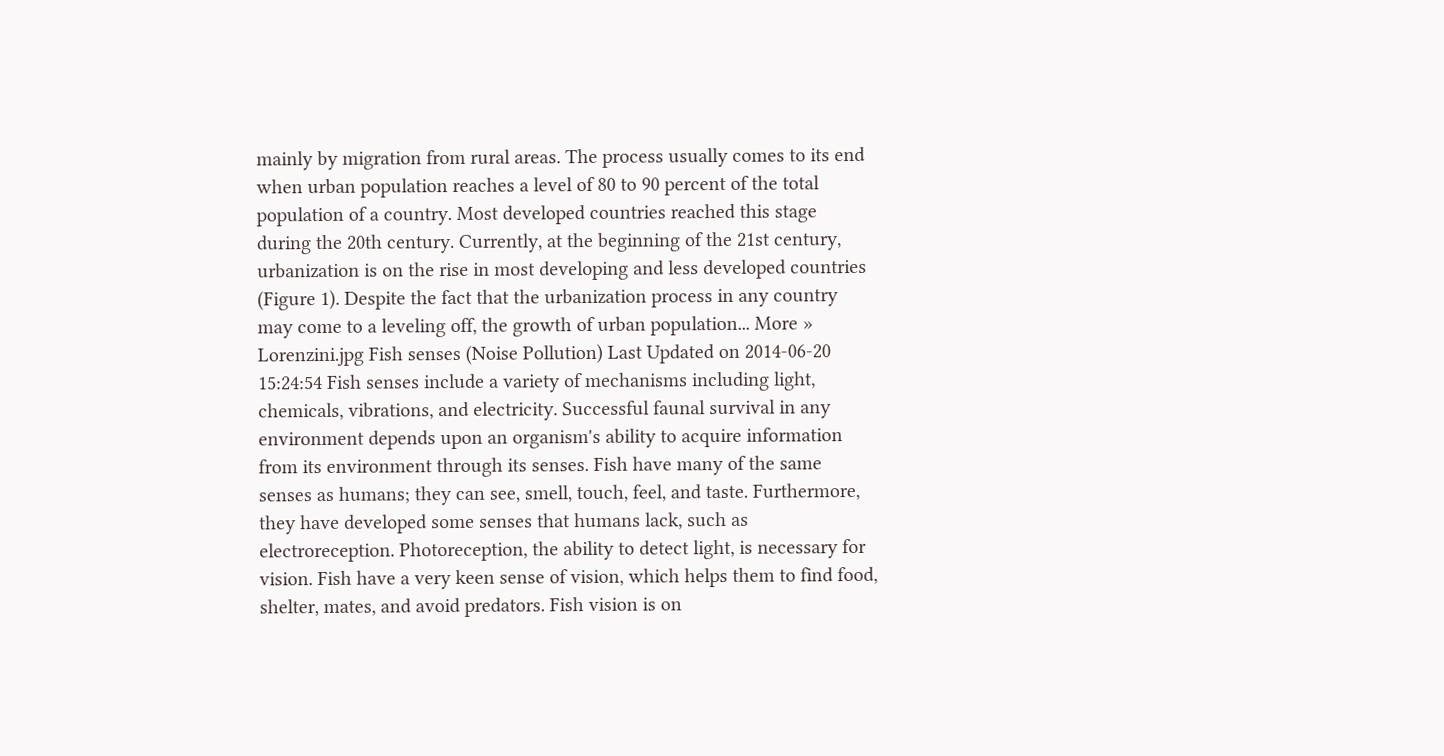mainly by migration from rural areas. The process usually comes to its end when urban population reaches a level of 80 to 90 percent of the total population of a country. Most developed countries reached this stage during the 20th century. Currently, at the beginning of the 21st century, urbanization is on the rise in most developing and less developed countries (Figure 1). Despite the fact that the urbanization process in any country may come to a leveling off, the growth of urban population... More »
Lorenzini.jpg Fish senses (Noise Pollution) Last Updated on 2014-06-20 15:24:54 Fish senses include a variety of mechanisms including light, chemicals, vibrations, and electricity. Successful faunal survival in any environment depends upon an organism's ability to acquire information from its environment through its senses. Fish have many of the same senses as humans; they can see, smell, touch, feel, and taste. Furthermore, they have developed some senses that humans lack, such as electroreception. Photoreception, the ability to detect light, is necessary for vision. Fish have a very keen sense of vision, which helps them to find food, shelter, mates, and avoid predators. Fish vision is on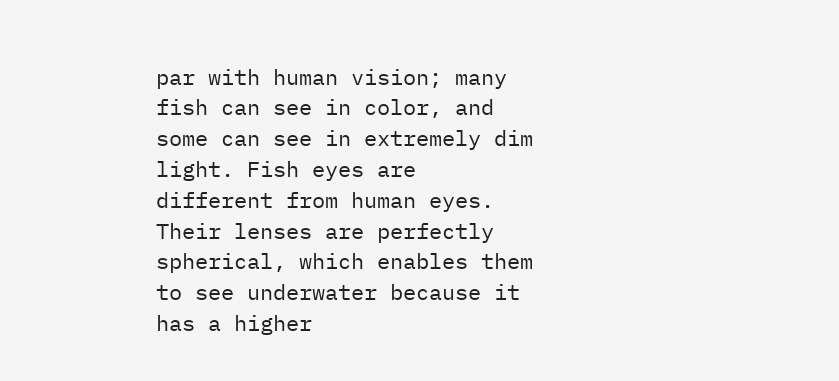par with human vision; many fish can see in color, and some can see in extremely dim light. Fish eyes are different from human eyes. Their lenses are perfectly spherical, which enables them to see underwater because it has a higher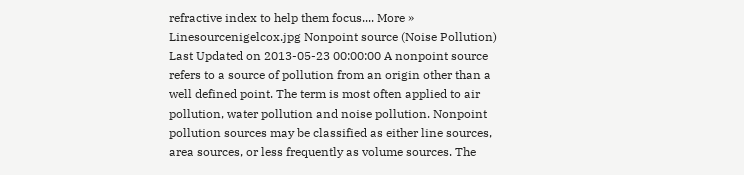refractive index to help them focus.... More »
Linesourcenigelcox.jpg Nonpoint source (Noise Pollution) Last Updated on 2013-05-23 00:00:00 A nonpoint source refers to a source of pollution from an origin other than a well defined point. The term is most often applied to air pollution, water pollution and noise pollution. Nonpoint pollution sources may be classified as either line sources, area sources, or less frequently as volume sources. The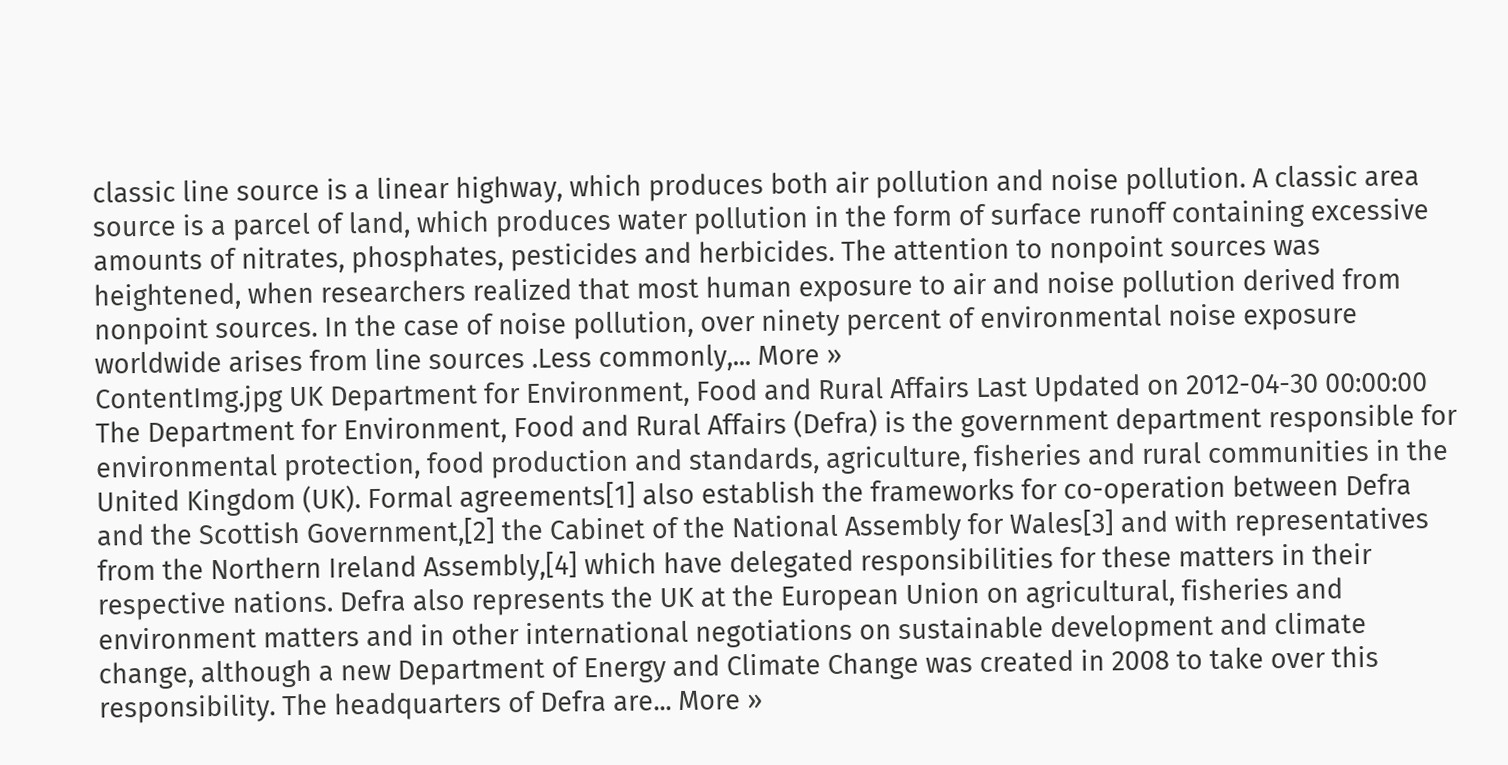classic line source is a linear highway, which produces both air pollution and noise pollution. A classic area source is a parcel of land, which produces water pollution in the form of surface runoff containing excessive amounts of nitrates, phosphates, pesticides and herbicides. The attention to nonpoint sources was heightened, when researchers realized that most human exposure to air and noise pollution derived from nonpoint sources. In the case of noise pollution, over ninety percent of environmental noise exposure worldwide arises from line sources .Less commonly,... More »
ContentImg.jpg UK Department for Environment, Food and Rural Affairs Last Updated on 2012-04-30 00:00:00 The Department for Environment, Food and Rural Affairs (Defra) is the government department responsible for environmental protection, food production and standards, agriculture, fisheries and rural communities in the United Kingdom (UK). Formal agreements[1] also establish the frameworks for co-operation between Defra and the Scottish Government,[2] the Cabinet of the National Assembly for Wales[3] and with representatives from the Northern Ireland Assembly,[4] which have delegated responsibilities for these matters in their respective nations. Defra also represents the UK at the European Union on agricultural, fisheries and environment matters and in other international negotiations on sustainable development and climate change, although a new Department of Energy and Climate Change was created in 2008 to take over this responsibility. The headquarters of Defra are... More »